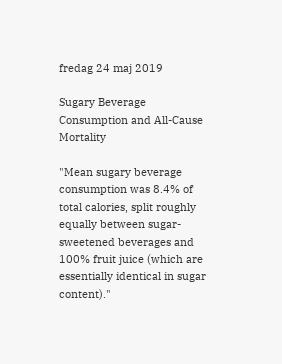fredag 24 maj 2019

Sugary Beverage Consumption and All-Cause Mortality

"Mean sugary beverage consumption was 8.4% of total calories, split roughly equally between sugar-sweetened beverages and 100% fruit juice (which are essentially identical in sugar content)."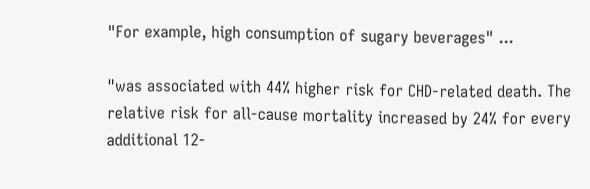"For example, high consumption of sugary beverages" ...

"was associated with 44% higher risk for CHD-related death. The relative risk for all-cause mortality increased by 24% for every additional 12-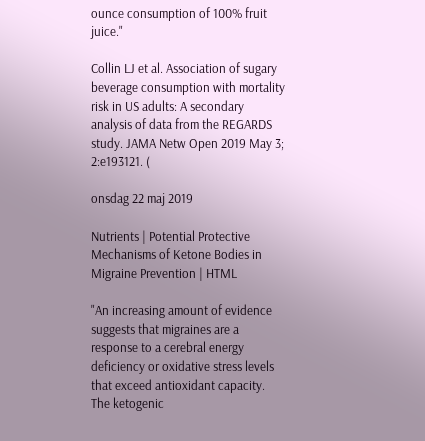ounce consumption of 100% fruit juice."

Collin LJ et al. Association of sugary beverage consumption with mortality risk in US adults: A secondary analysis of data from the REGARDS study. JAMA Netw Open 2019 May 3; 2:e193121. (

onsdag 22 maj 2019

Nutrients | Potential Protective Mechanisms of Ketone Bodies in Migraine Prevention | HTML

"An increasing amount of evidence suggests that migraines are a response to a cerebral energy deficiency or oxidative stress levels that exceed antioxidant capacity. The ketogenic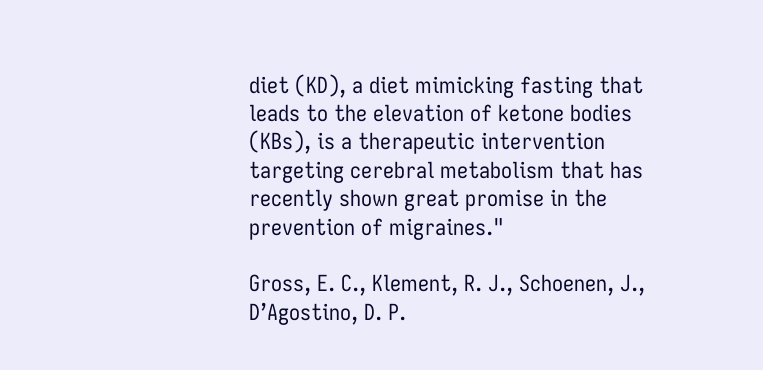diet (KD), a diet mimicking fasting that leads to the elevation of ketone bodies (KBs), is a therapeutic intervention targeting cerebral metabolism that has recently shown great promise in the prevention of migraines."

Gross, E. C., Klement, R. J., Schoenen, J., D’Agostino, D. P.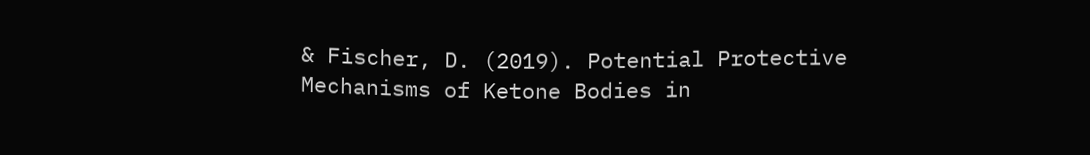& Fischer, D. (2019). Potential Protective Mechanisms of Ketone Bodies in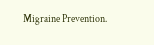Migraine Prevention.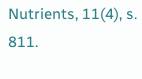Nutrients, 11(4), s. 811.